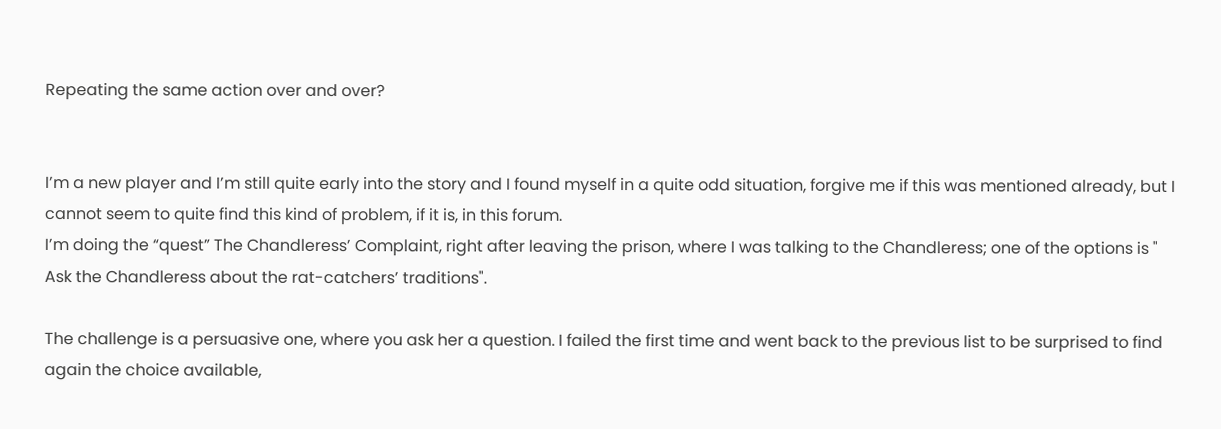Repeating the same action over and over?


I’m a new player and I’m still quite early into the story and I found myself in a quite odd situation, forgive me if this was mentioned already, but I cannot seem to quite find this kind of problem, if it is, in this forum.
I’m doing the “quest” The Chandleress’ Complaint, right after leaving the prison, where I was talking to the Chandleress; one of the options is " Ask the Chandleress about the rat-catchers’ traditions".

The challenge is a persuasive one, where you ask her a question. I failed the first time and went back to the previous list to be surprised to find again the choice available,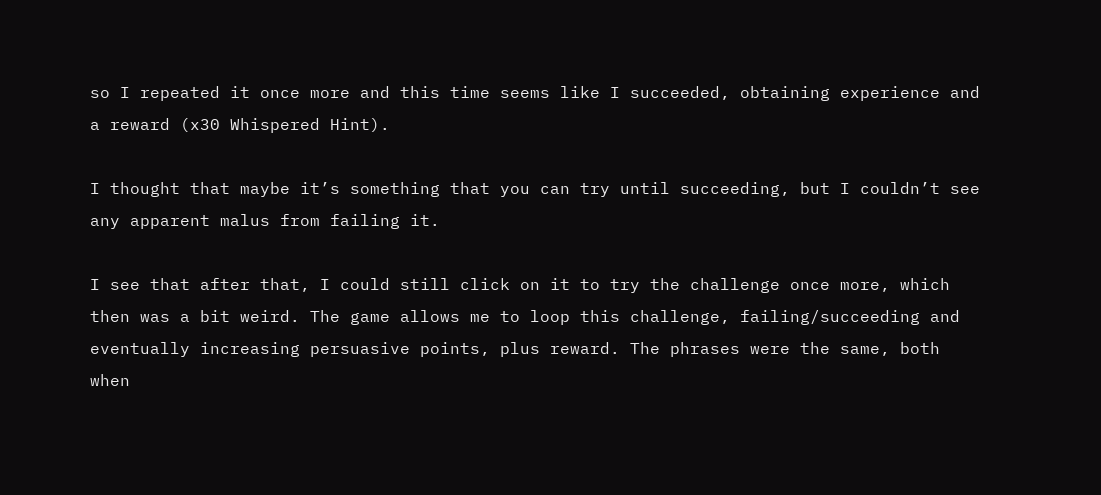so I repeated it once more and this time seems like I succeeded, obtaining experience and a reward (x30 Whispered Hint).

I thought that maybe it’s something that you can try until succeeding, but I couldn’t see any apparent malus from failing it.

I see that after that, I could still click on it to try the challenge once more, which then was a bit weird. The game allows me to loop this challenge, failing/succeeding and eventually increasing persuasive points, plus reward. The phrases were the same, both when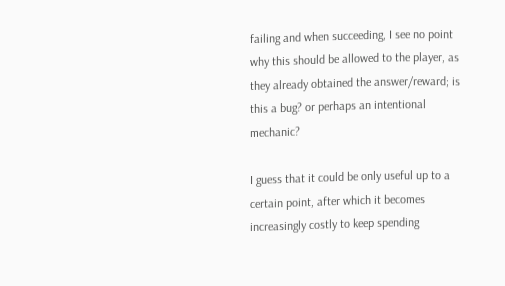failing and when succeeding, I see no point why this should be allowed to the player, as they already obtained the answer/reward; is this a bug? or perhaps an intentional mechanic?

I guess that it could be only useful up to a certain point, after which it becomes increasingly costly to keep spending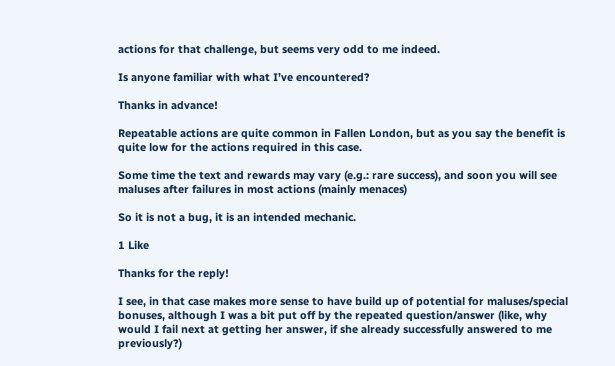actions for that challenge, but seems very odd to me indeed.

Is anyone familiar with what I’ve encountered?

Thanks in advance!

Repeatable actions are quite common in Fallen London, but as you say the benefit is quite low for the actions required in this case.

Some time the text and rewards may vary (e.g.: rare success), and soon you will see maluses after failures in most actions (mainly menaces)

So it is not a bug, it is an intended mechanic.

1 Like

Thanks for the reply!

I see, in that case makes more sense to have build up of potential for maluses/special bonuses, although I was a bit put off by the repeated question/answer (like, why would I fail next at getting her answer, if she already successfully answered to me previously?)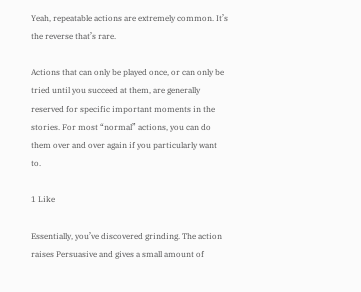Yeah, repeatable actions are extremely common. It’s the reverse that’s rare.

Actions that can only be played once, or can only be tried until you succeed at them, are generally reserved for specific important moments in the stories. For most “normal” actions, you can do them over and over again if you particularly want to.

1 Like

Essentially, you’ve discovered grinding. The action raises Persuasive and gives a small amount of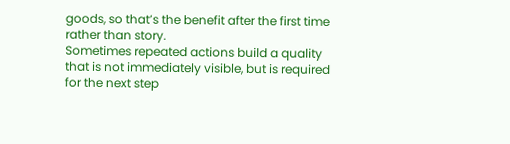goods, so that’s the benefit after the first time rather than story.
Sometimes repeated actions build a quality that is not immediately visible, but is required for the next step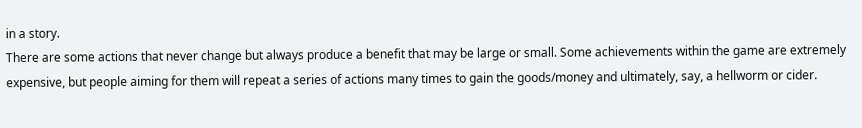in a story.
There are some actions that never change but always produce a benefit that may be large or small. Some achievements within the game are extremely expensive, but people aiming for them will repeat a series of actions many times to gain the goods/money and ultimately, say, a hellworm or cider.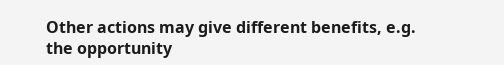Other actions may give different benefits, e.g. the opportunity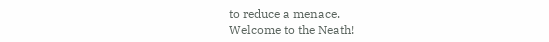to reduce a menace.
Welcome to the Neath!